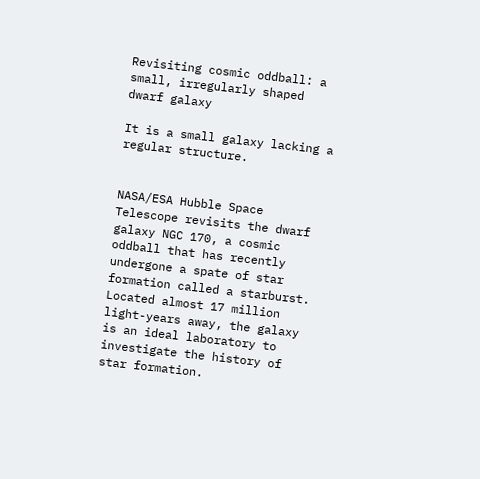Revisiting cosmic oddball: a small, irregularly shaped dwarf galaxy

It is a small galaxy lacking a regular structure.


NASA/ESA Hubble Space Telescope revisits the dwarf galaxy NGC 170, a cosmic oddball that has recently undergone a spate of star formation called a starburst. Located almost 17 million light-years away, the galaxy is an ideal laboratory to investigate the history of star formation.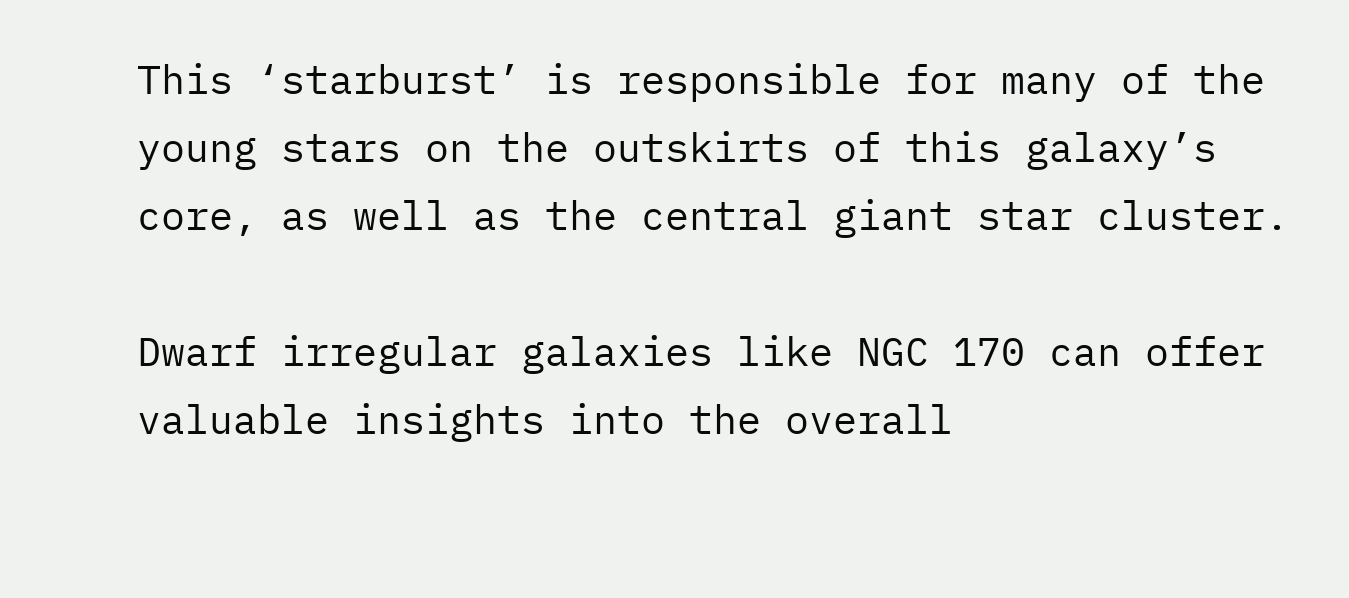This ‘starburst’ is responsible for many of the young stars on the outskirts of this galaxy’s core, as well as the central giant star cluster.

Dwarf irregular galaxies like NGC 170 can offer valuable insights into the overall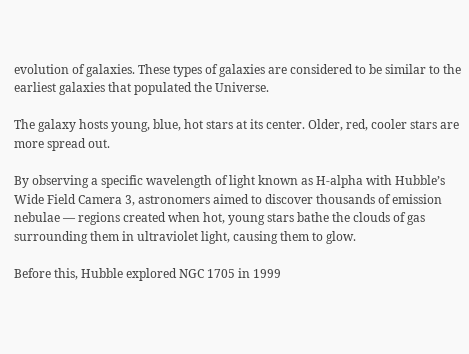evolution of galaxies. These types of galaxies are considered to be similar to the earliest galaxies that populated the Universe.

The galaxy hosts young, blue, hot stars at its center. Older, red, cooler stars are more spread out.

By observing a specific wavelength of light known as H-alpha with Hubble’s Wide Field Camera 3, astronomers aimed to discover thousands of emission nebulae — regions created when hot, young stars bathe the clouds of gas surrounding them in ultraviolet light, causing them to glow.

Before this, Hubble explored NGC 1705 in 1999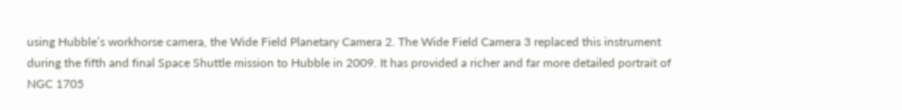using Hubble’s workhorse camera, the Wide Field Planetary Camera 2. The Wide Field Camera 3 replaced this instrument during the fifth and final Space Shuttle mission to Hubble in 2009. It has provided a richer and far more detailed portrait of NGC 1705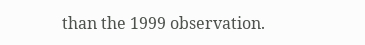than the 1999 observation.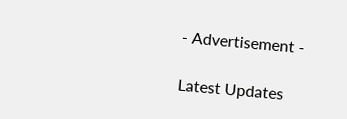- Advertisement -

Latest Updates